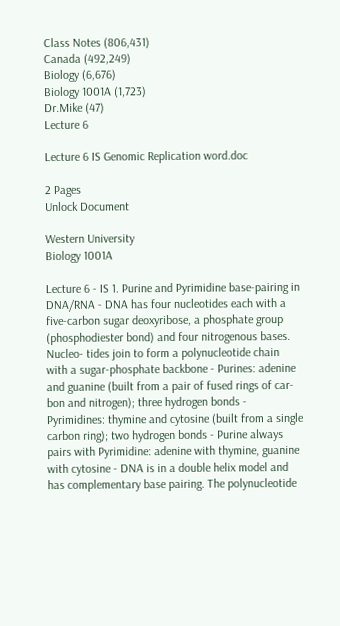Class Notes (806,431)
Canada (492,249)
Biology (6,676)
Biology 1001A (1,723)
Dr.Mike (47)
Lecture 6

Lecture 6 IS Genomic Replication word.doc

2 Pages
Unlock Document

Western University
Biology 1001A

Lecture 6 - IS 1. Purine and Pyrimidine base-pairing in DNA/RNA - DNA has four nucleotides each with a five-carbon sugar deoxyribose, a phosphate group (phosphodiester bond) and four nitrogenous bases. Nucleo- tides join to form a polynucleotide chain with a sugar-phosphate backbone - Purines: adenine and guanine (built from a pair of fused rings of car- bon and nitrogen); three hydrogen bonds - Pyrimidines: thymine and cytosine (built from a single carbon ring); two hydrogen bonds - Purine always pairs with Pyrimidine: adenine with thymine, guanine with cytosine - DNA is in a double helix model and has complementary base pairing. The polynucleotide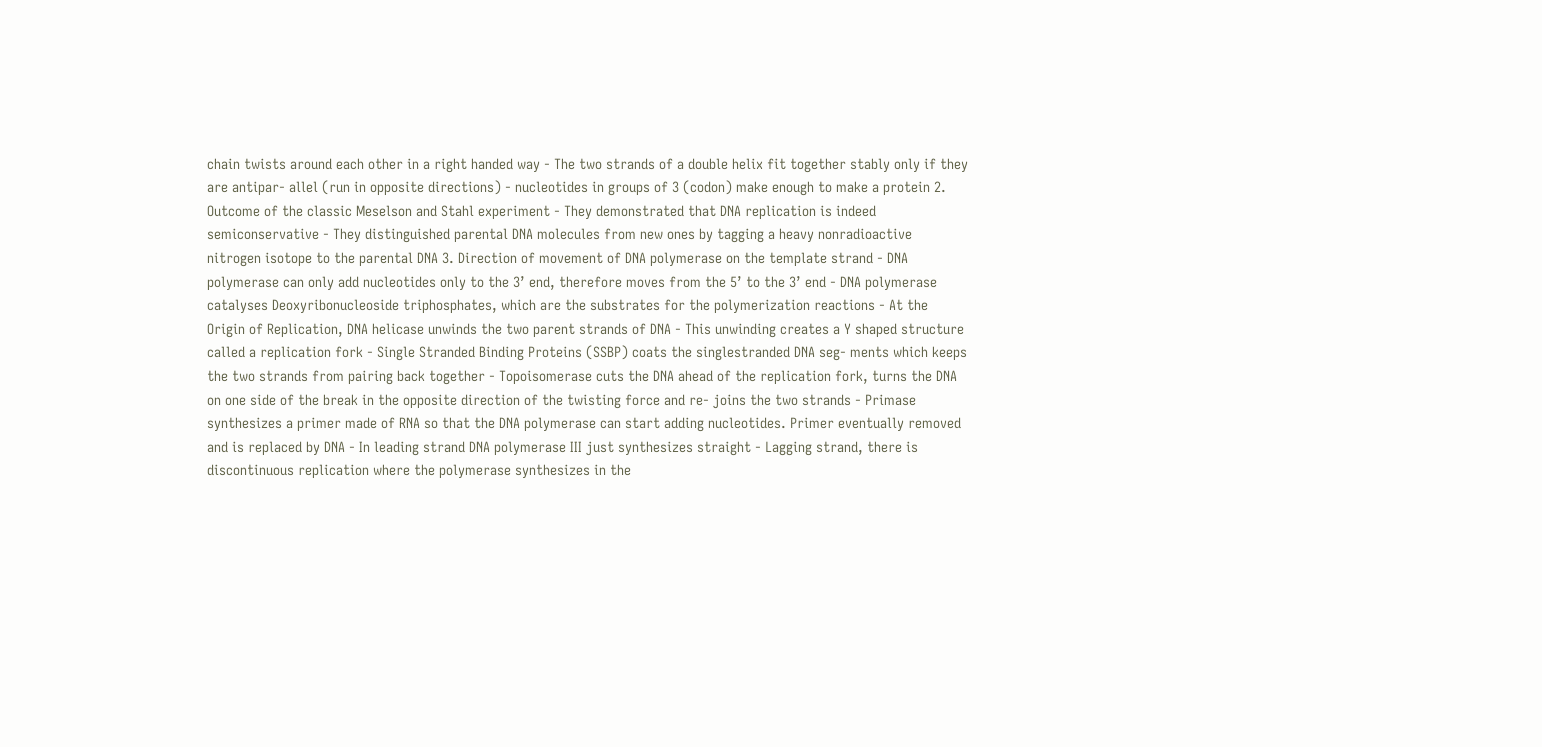chain twists around each other in a right handed way - The two strands of a double helix fit together stably only if they are antipar- allel (run in opposite directions) - nucleotides in groups of 3 (codon) make enough to make a protein 2. Outcome of the classic Meselson and Stahl experiment - They demonstrated that DNA replication is indeed semiconservative - They distinguished parental DNA molecules from new ones by tagging a heavy nonradioactive nitrogen isotope to the parental DNA 3. Direction of movement of DNA polymerase on the template strand - DNA polymerase can only add nucleotides only to the 3’ end, therefore moves from the 5’ to the 3’ end - DNA polymerase catalyses Deoxyribonucleoside triphosphates, which are the substrates for the polymerization reactions - At the Origin of Replication, DNA helicase unwinds the two parent strands of DNA - This unwinding creates a Y shaped structure called a replication fork - Single Stranded Binding Proteins (SSBP) coats the singlestranded DNA seg- ments which keeps the two strands from pairing back together - Topoisomerase cuts the DNA ahead of the replication fork, turns the DNA on one side of the break in the opposite direction of the twisting force and re- joins the two strands - Primase synthesizes a primer made of RNA so that the DNA polymerase can start adding nucleotides. Primer eventually removed and is replaced by DNA - In leading strand DNA polymerase III just synthesizes straight - Lagging strand, there is discontinuous replication where the polymerase synthesizes in the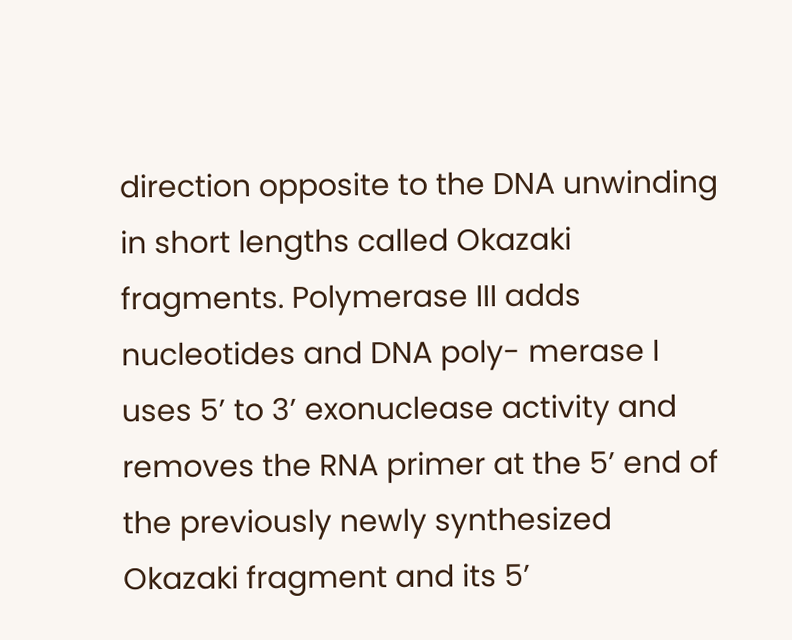direction opposite to the DNA unwinding in short lengths called Okazaki fragments. Polymerase III adds nucleotides and DNA poly- merase I uses 5’ to 3’ exonuclease activity and removes the RNA primer at the 5’ end of the previously newly synthesized Okazaki fragment and its 5’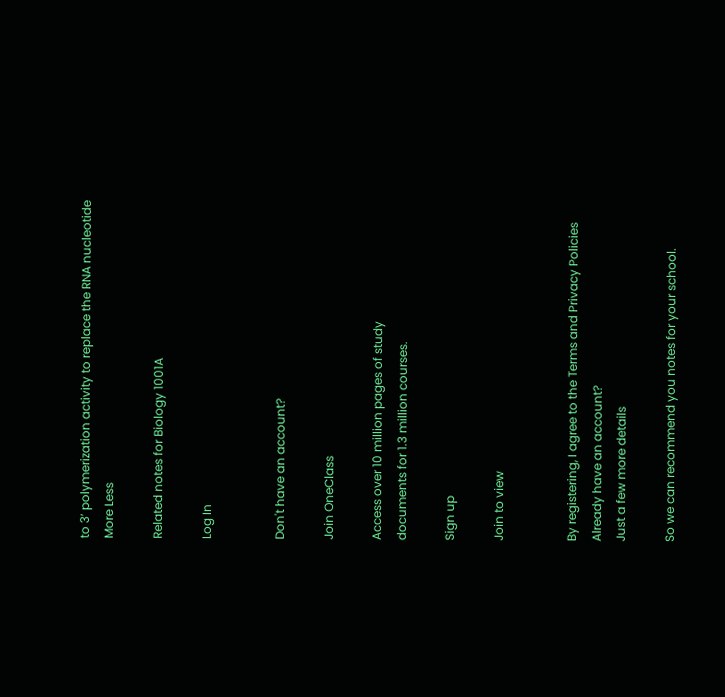to 3’ polymerization activity to replace the RNA nucleotide
More Less

Related notes for Biology 1001A

Log In


Don't have an account?

Join OneClass

Access over 10 million pages of study
documents for 1.3 million courses.

Sign up

Join to view


By registering, I agree to the Terms and Privacy Policies
Already have an account?
Just a few more details

So we can recommend you notes for your school.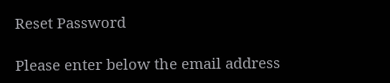Reset Password

Please enter below the email address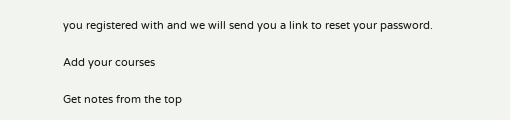you registered with and we will send you a link to reset your password.

Add your courses

Get notes from the top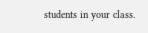students in your class.